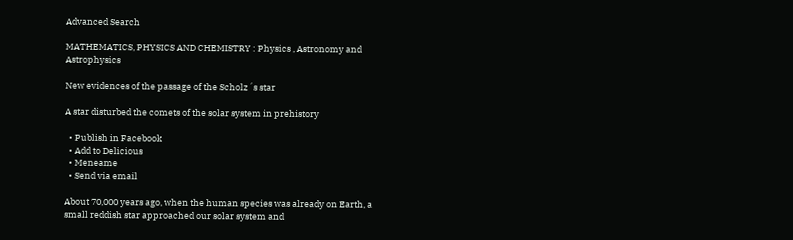Advanced Search

MATHEMATICS, PHYSICS AND CHEMISTRY : Physics , Astronomy and Astrophysics

New evidences of the passage of the Scholz´s star

A star disturbed the comets of the solar system in prehistory

  • Publish in Facebook
  • Add to Delicious
  • Meneame
  • Send via email

About 70,000 years ago, when the human species was already on Earth, a small reddish star approached our solar system and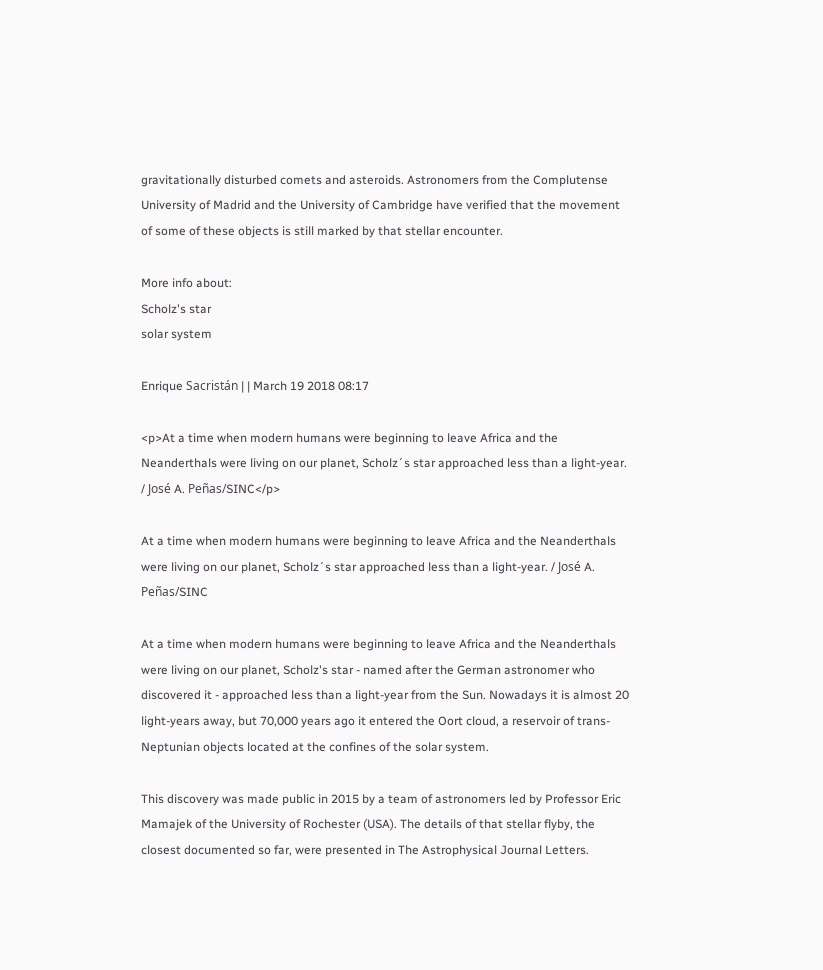gravitationally disturbed comets and asteroids. Astronomers from the Complutense University of Madrid and the University of Cambridge have verified that the movement of some of these objects is still marked by that stellar encounter.

More info about:
Scholz's star
solar system

Enrique Sacristán | | March 19 2018 08:17

<p>At a time when modern humans were beginning to leave Africa and the Neanderthals were living on our planet, Scholz´s star approached less than a light-year. / José A. Peñas/SINC</p>

At a time when modern humans were beginning to leave Africa and the Neanderthals were living on our planet, Scholz´s star approached less than a light-year. / José A. Peñas/SINC

At a time when modern humans were beginning to leave Africa and the Neanderthals were living on our planet, Scholz's star - named after the German astronomer who discovered it - approached less than a light-year from the Sun. Nowadays it is almost 20 light-years away, but 70,000 years ago it entered the Oort cloud, a reservoir of trans-Neptunian objects located at the confines of the solar system.

This discovery was made public in 2015 by a team of astronomers led by Professor Eric Mamajek of the University of Rochester (USA). The details of that stellar flyby, the closest documented so far, were presented in The Astrophysical Journal Letters.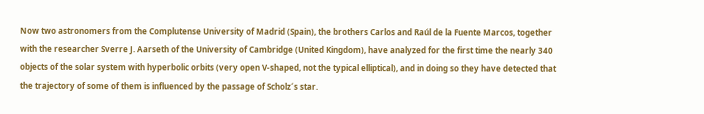Now two astronomers from the Complutense University of Madrid (Spain), the brothers Carlos and Raúl de la Fuente Marcos, together with the researcher Sverre J. Aarseth of the University of Cambridge (United Kingdom), have analyzed for the first time the nearly 340 objects of the solar system with hyperbolic orbits (very open V-shaped, not the typical elliptical), and in doing so they have detected that the trajectory of some of them is influenced by the passage of Scholz´s star.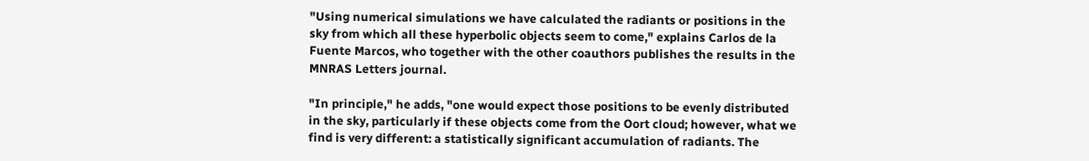"Using numerical simulations we have calculated the radiants or positions in the sky from which all these hyperbolic objects seem to come," explains Carlos de la Fuente Marcos, who together with the other coauthors publishes the results in the MNRAS Letters journal.

"In principle," he adds, "one would expect those positions to be evenly distributed in the sky, particularly if these objects come from the Oort cloud; however, what we find is very different: a statistically significant accumulation of radiants. The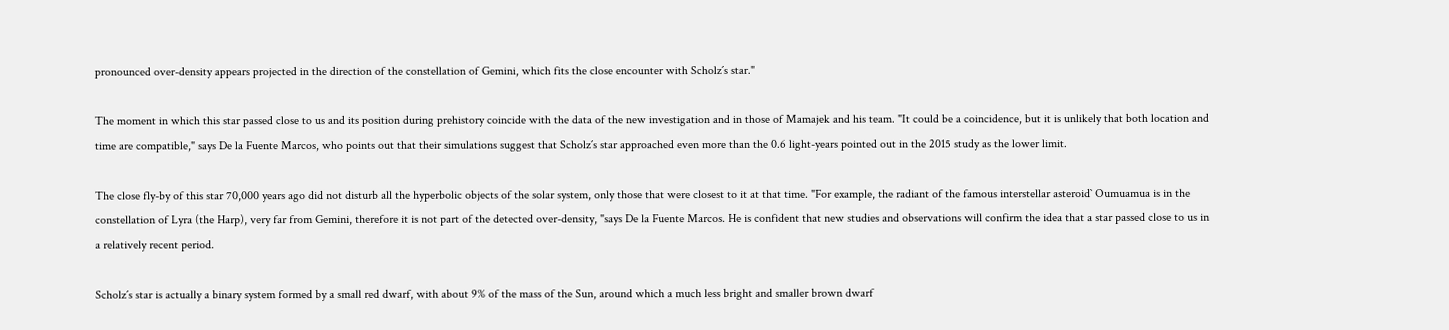pronounced over-density appears projected in the direction of the constellation of Gemini, which fits the close encounter with Scholz´s star."

The moment in which this star passed close to us and its position during prehistory coincide with the data of the new investigation and in those of Mamajek and his team. "It could be a coincidence, but it is unlikely that both location and time are compatible," says De la Fuente Marcos, who points out that their simulations suggest that Scholz´s star approached even more than the 0.6 light-years pointed out in the 2015 study as the lower limit.

The close fly-by of this star 70,000 years ago did not disturb all the hyperbolic objects of the solar system, only those that were closest to it at that time. "For example, the radiant of the famous interstellar asteroid` Oumuamua is in the constellation of Lyra (the Harp), very far from Gemini, therefore it is not part of the detected over-density, "says De la Fuente Marcos. He is confident that new studies and observations will confirm the idea that a star passed close to us in a relatively recent period.

Scholz´s star is actually a binary system formed by a small red dwarf, with about 9% of the mass of the Sun, around which a much less bright and smaller brown dwarf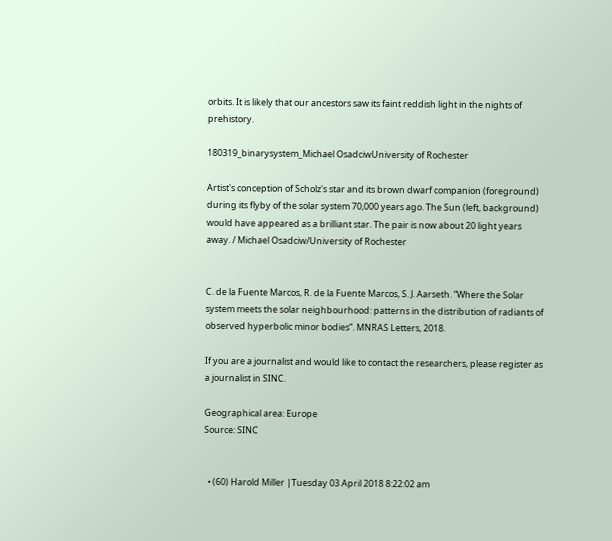orbits. It is likely that our ancestors saw its faint reddish light in the nights of prehistory.

180319_binarysystem_Michael OsadciwUniversity of Rochester

Artist's conception of Scholz's star and its brown dwarf companion (foreground) during its flyby of the solar system 70,000 years ago. The Sun (left, background) would have appeared as a brilliant star. The pair is now about 20 light years away. / Michael Osadciw/University of Rochester


C. de la Fuente Marcos, R. de la Fuente Marcos, S. J. Aarseth. “Where the Solar system meets the solar neighbourhood: patterns in the distribution of radiants of observed hyperbolic minor bodies”. MNRAS Letters, 2018.

If you are a journalist and would like to contact the researchers, please register as a journalist in SINC.

Geographical area: Europe
Source: SINC


  • (60) Harold Miller |Tuesday 03 April 2018 8:22:02 am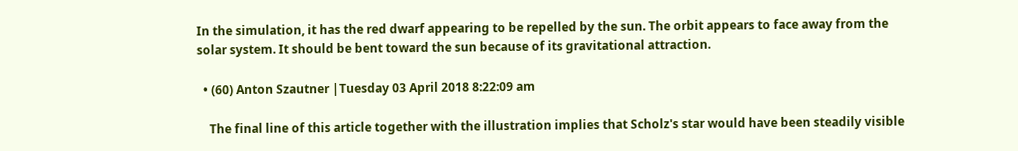In the simulation, it has the red dwarf appearing to be repelled by the sun. The orbit appears to face away from the solar system. It should be bent toward the sun because of its gravitational attraction.

  • (60) Anton Szautner |Tuesday 03 April 2018 8:22:09 am

    The final line of this article together with the illustration implies that Scholz's star would have been steadily visible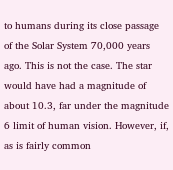to humans during its close passage of the Solar System 70,000 years ago. This is not the case. The star would have had a magnitude of about 10.3, far under the magnitude 6 limit of human vision. However, if, as is fairly common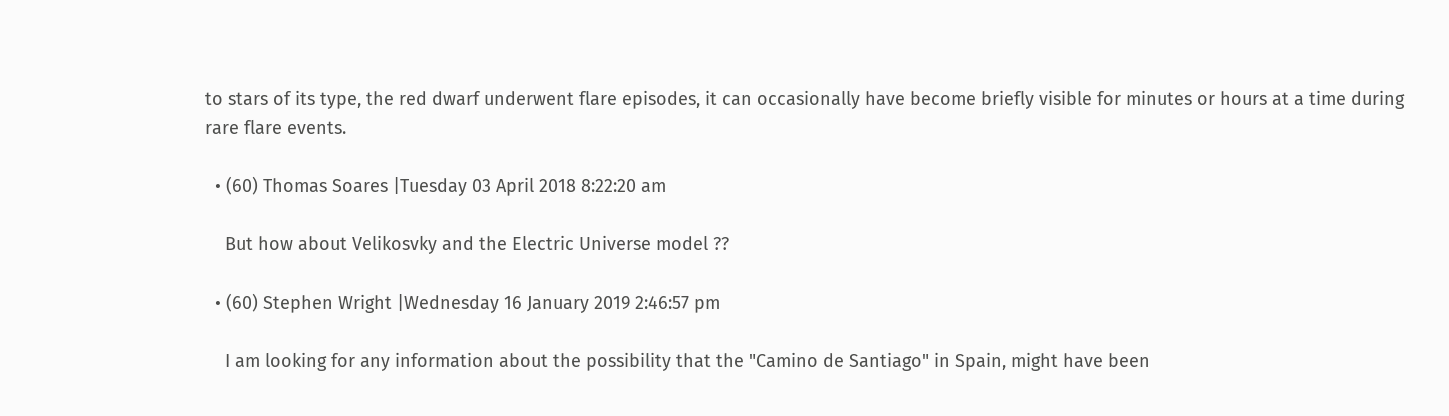to stars of its type, the red dwarf underwent flare episodes, it can occasionally have become briefly visible for minutes or hours at a time during rare flare events.

  • (60) Thomas Soares |Tuesday 03 April 2018 8:22:20 am

    But how about Velikosvky and the Electric Universe model ??

  • (60) Stephen Wright |Wednesday 16 January 2019 2:46:57 pm

    I am looking for any information about the possibility that the "Camino de Santiago" in Spain, might have been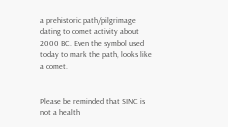a prehistoric path/pilgrimage dating to comet activity about 2000 BC. Even the symbol used today to mark the path, looks like a comet.


Please be reminded that SINC is not a health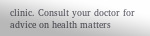clinic. Consult your doctor for advice on health matters